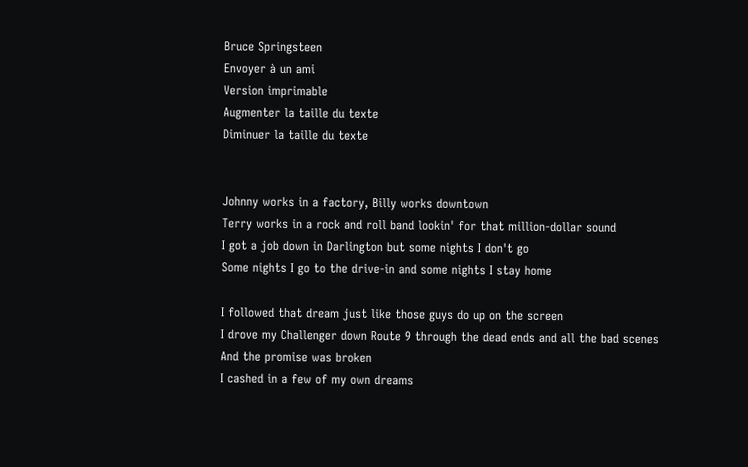Bruce Springsteen
Envoyer à un ami
Version imprimable
Augmenter la taille du texte
Diminuer la taille du texte


Johnny works in a factory, Billy works downtown
Terry works in a rock and roll band lookin' for that million-dollar sound
I got a job down in Darlington but some nights I don't go
Some nights I go to the drive-in and some nights I stay home

I followed that dream just like those guys do up on the screen
I drove my Challenger down Route 9 through the dead ends and all the bad scenes
And the promise was broken
I cashed in a few of my own dreams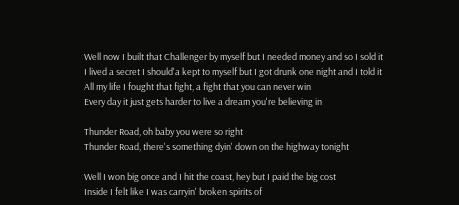Well now I built that Challenger by myself but I needed money and so I sold it
I lived a secret I should'a kept to myself but I got drunk one night and I told it
All my life I fought that fight, a fight that you can never win
Every day it just gets harder to live a dream you're believing in

Thunder Road, oh baby you were so right
Thunder Road, there's something dyin' down on the highway tonight

Well I won big once and I hit the coast, hey but I paid the big cost
Inside I felt like I was carryin' broken spirits of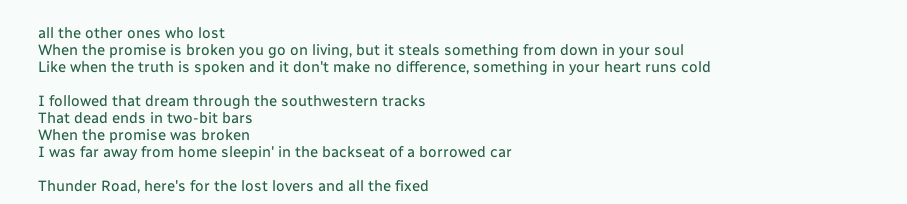all the other ones who lost
When the promise is broken you go on living, but it steals something from down in your soul
Like when the truth is spoken and it don't make no difference, something in your heart runs cold

I followed that dream through the southwestern tracks
That dead ends in two-bit bars
When the promise was broken
I was far away from home sleepin' in the backseat of a borrowed car

Thunder Road, here's for the lost lovers and all the fixed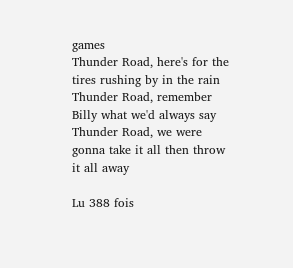games
Thunder Road, here's for the tires rushing by in the rain
Thunder Road, remember Billy what we'd always say
Thunder Road, we were gonna take it all then throw it all away

Lu 388 fois